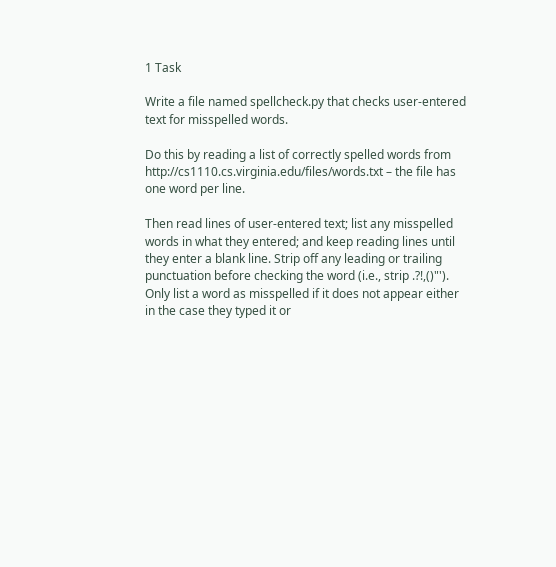1 Task

Write a file named spellcheck.py that checks user-entered text for misspelled words.

Do this by reading a list of correctly spelled words from http://cs1110.cs.virginia.edu/files/words.txt – the file has one word per line.

Then read lines of user-entered text; list any misspelled words in what they entered; and keep reading lines until they enter a blank line. Strip off any leading or trailing punctuation before checking the word (i.e., strip .?!,()"'). Only list a word as misspelled if it does not appear either in the case they typed it or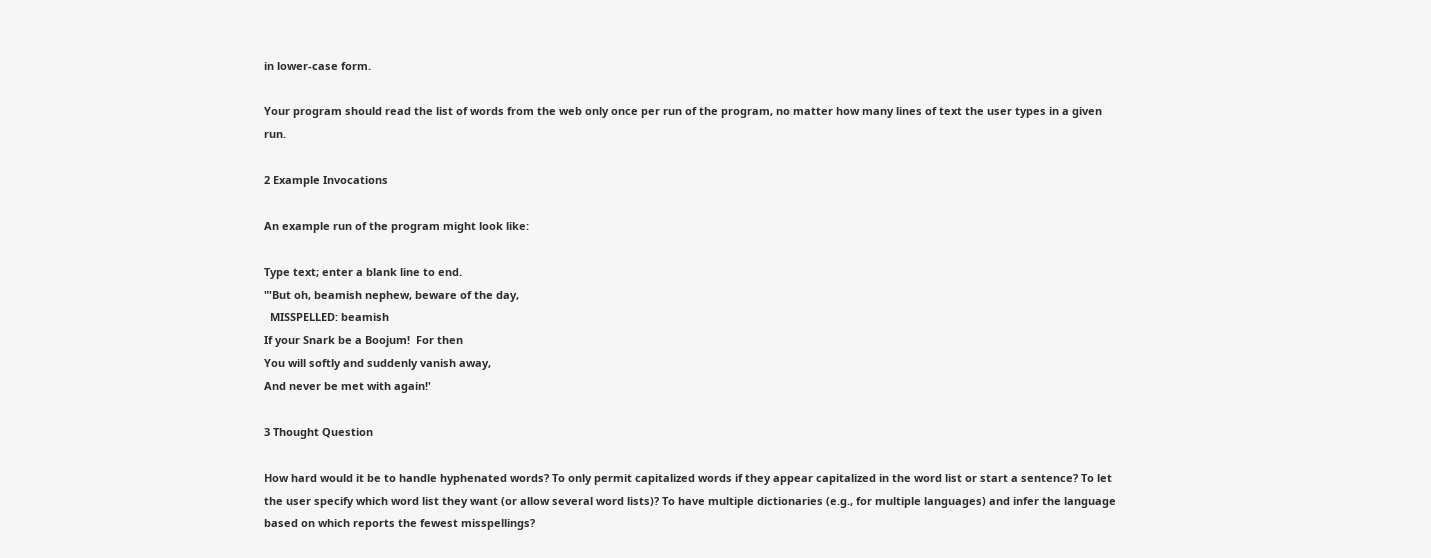in lower-case form.

Your program should read the list of words from the web only once per run of the program, no matter how many lines of text the user types in a given run.

2 Example Invocations

An example run of the program might look like:

Type text; enter a blank line to end.
"'But oh, beamish nephew, beware of the day,
  MISSPELLED: beamish
If your Snark be a Boojum!  For then
You will softly and suddenly vanish away,
And never be met with again!'

3 Thought Question

How hard would it be to handle hyphenated words? To only permit capitalized words if they appear capitalized in the word list or start a sentence? To let the user specify which word list they want (or allow several word lists)? To have multiple dictionaries (e.g., for multiple languages) and infer the language based on which reports the fewest misspellings?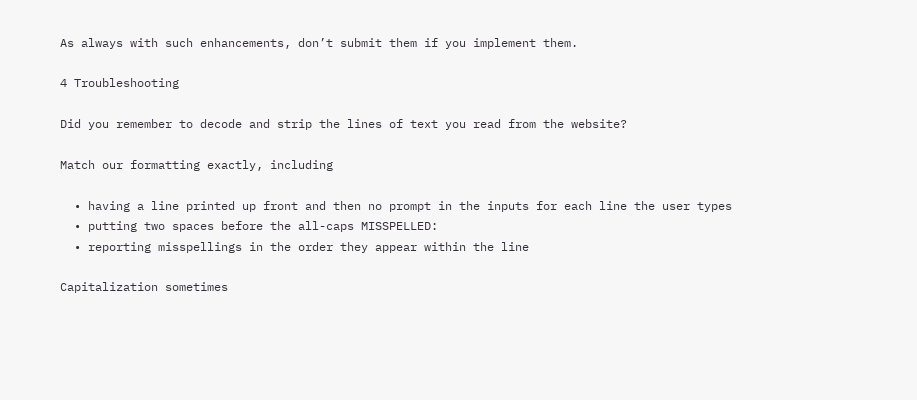As always with such enhancements, don’t submit them if you implement them.

4 Troubleshooting

Did you remember to decode and strip the lines of text you read from the website?

Match our formatting exactly, including

  • having a line printed up front and then no prompt in the inputs for each line the user types
  • putting two spaces before the all-caps MISSPELLED:
  • reporting misspellings in the order they appear within the line

Capitalization sometimes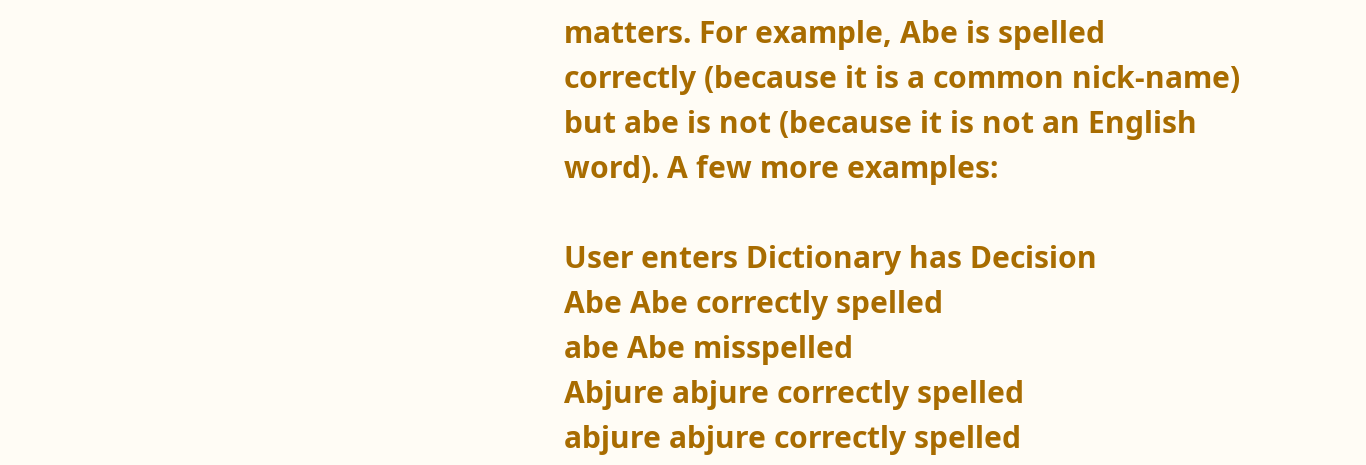matters. For example, Abe is spelled correctly (because it is a common nick-name) but abe is not (because it is not an English word). A few more examples:

User enters Dictionary has Decision
Abe Abe correctly spelled
abe Abe misspelled
Abjure abjure correctly spelled
abjure abjure correctly spelled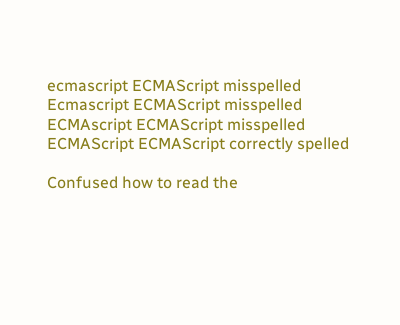ecmascript ECMAScript misspelled
Ecmascript ECMAScript misspelled
ECMAscript ECMAScript misspelled
ECMAScript ECMAScript correctly spelled

Confused how to read the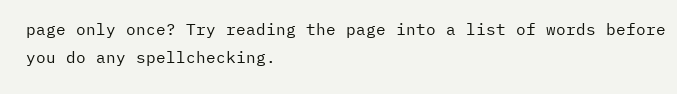page only once? Try reading the page into a list of words before you do any spellchecking.